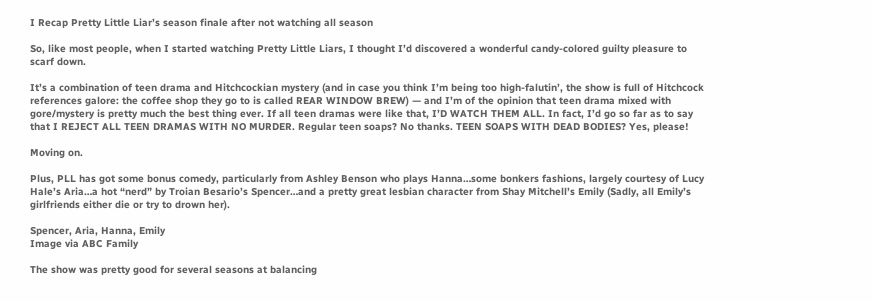I Recap Pretty Little Liar’s season finale after not watching all season

So, like most people, when I started watching Pretty Little Liars, I thought I’d discovered a wonderful candy-colored guilty pleasure to scarf down.

It’s a combination of teen drama and Hitchcockian mystery (and in case you think I’m being too high-falutin’, the show is full of Hitchcock references galore: the coffee shop they go to is called REAR WINDOW BREW) — and I’m of the opinion that teen drama mixed with gore/mystery is pretty much the best thing ever. If all teen dramas were like that, I’D WATCH THEM ALL. In fact, I’d go so far as to say that I REJECT ALL TEEN DRAMAS WITH NO MURDER. Regular teen soaps? No thanks. TEEN SOAPS WITH DEAD BODIES? Yes, please!

Moving on.

Plus, PLL has got some bonus comedy, particularly from Ashley Benson who plays Hanna…some bonkers fashions, largely courtesy of Lucy Hale’s Aria…a hot “nerd” by Troian Besario’s Spencer…and a pretty great lesbian character from Shay Mitchell’s Emily (Sadly, all Emily’s girlfriends either die or try to drown her).

Spencer, Aria, Hanna, Emily
Image via ABC Family

The show was pretty good for several seasons at balancing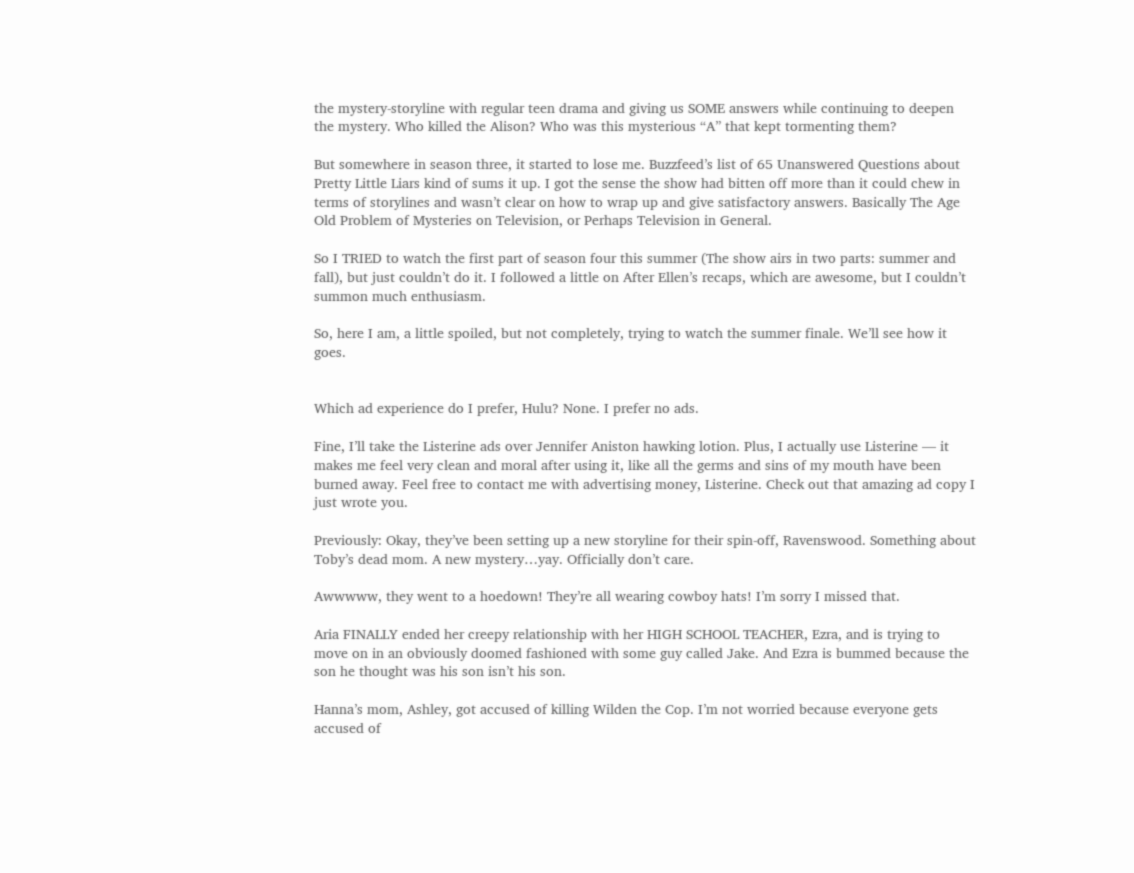the mystery-storyline with regular teen drama and giving us SOME answers while continuing to deepen the mystery. Who killed the Alison? Who was this mysterious “A” that kept tormenting them?

But somewhere in season three, it started to lose me. Buzzfeed’s list of 65 Unanswered Questions about Pretty Little Liars kind of sums it up. I got the sense the show had bitten off more than it could chew in terms of storylines and wasn’t clear on how to wrap up and give satisfactory answers. Basically The Age Old Problem of Mysteries on Television, or Perhaps Television in General.

So I TRIED to watch the first part of season four this summer (The show airs in two parts: summer and fall), but just couldn’t do it. I followed a little on After Ellen’s recaps, which are awesome, but I couldn’t summon much enthusiasm.

So, here I am, a little spoiled, but not completely, trying to watch the summer finale. We’ll see how it goes.


Which ad experience do I prefer, Hulu? None. I prefer no ads.

Fine, I’ll take the Listerine ads over Jennifer Aniston hawking lotion. Plus, I actually use Listerine — it makes me feel very clean and moral after using it, like all the germs and sins of my mouth have been burned away. Feel free to contact me with advertising money, Listerine. Check out that amazing ad copy I just wrote you.

Previously: Okay, they’ve been setting up a new storyline for their spin-off, Ravenswood. Something about Toby’s dead mom. A new mystery…yay. Officially don’t care.

Awwwww, they went to a hoedown! They’re all wearing cowboy hats! I’m sorry I missed that.

Aria FINALLY ended her creepy relationship with her HIGH SCHOOL TEACHER, Ezra, and is trying to move on in an obviously doomed fashioned with some guy called Jake. And Ezra is bummed because the son he thought was his son isn’t his son.

Hanna’s mom, Ashley, got accused of killing Wilden the Cop. I’m not worried because everyone gets accused of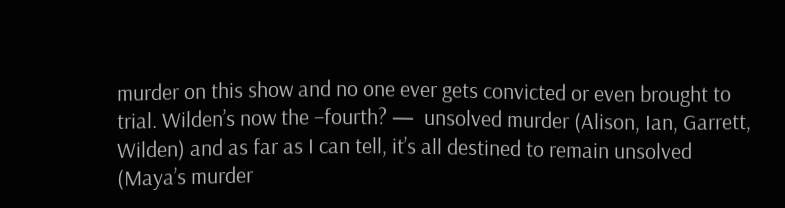murder on this show and no one ever gets convicted or even brought to trial. Wilden’s now the –fourth? —  unsolved murder (Alison, Ian, Garrett, Wilden) and as far as I can tell, it’s all destined to remain unsolved (Maya’s murder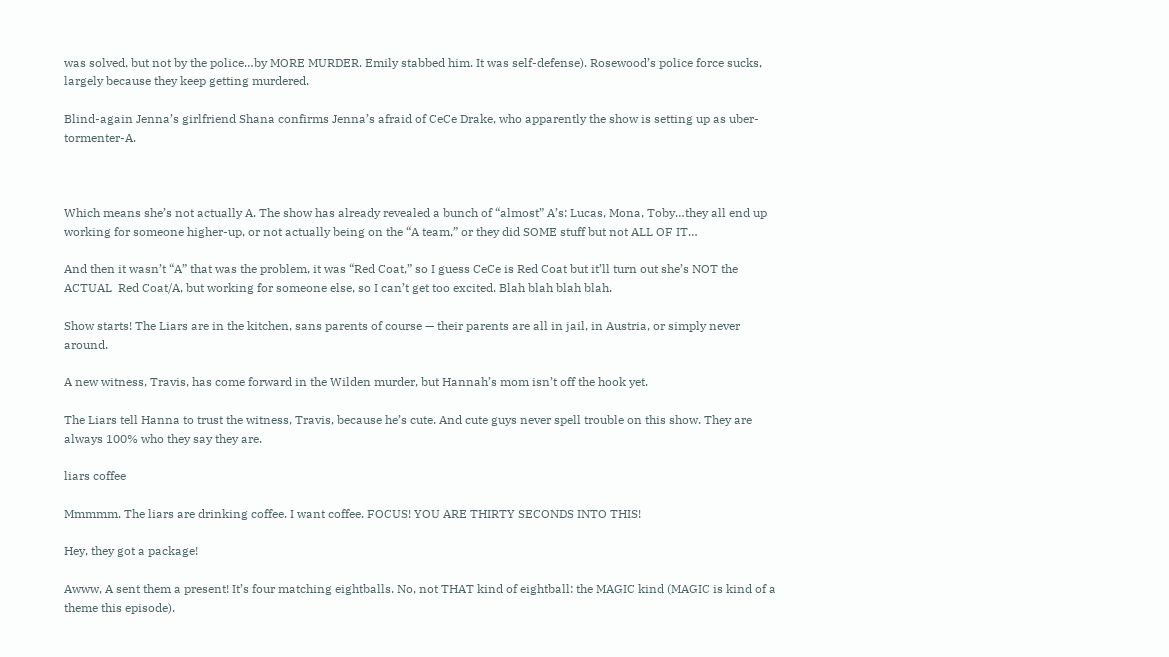was solved, but not by the police…by MORE MURDER. Emily stabbed him. It was self-defense). Rosewood’s police force sucks, largely because they keep getting murdered.

Blind-again Jenna’s girlfriend Shana confirms Jenna’s afraid of CeCe Drake, who apparently the show is setting up as uber-tormenter-A.



Which means she’s not actually A. The show has already revealed a bunch of “almost” A’s: Lucas, Mona, Toby…they all end up working for someone higher-up, or not actually being on the “A team,” or they did SOME stuff but not ALL OF IT…

And then it wasn’t “A” that was the problem, it was “Red Coat,” so I guess CeCe is Red Coat but it’ll turn out she’s NOT the ACTUAL  Red Coat/A, but working for someone else, so I can’t get too excited. Blah blah blah blah.

Show starts! The Liars are in the kitchen, sans parents of course — their parents are all in jail, in Austria, or simply never around.

A new witness, Travis, has come forward in the Wilden murder, but Hannah’s mom isn’t off the hook yet.

The Liars tell Hanna to trust the witness, Travis, because he’s cute. And cute guys never spell trouble on this show. They are always 100% who they say they are.

liars coffee

Mmmmm. The liars are drinking coffee. I want coffee. FOCUS! YOU ARE THIRTY SECONDS INTO THIS!

Hey, they got a package!

Awww, A sent them a present! It’s four matching eightballs. No, not THAT kind of eightball: the MAGIC kind (MAGIC is kind of a theme this episode).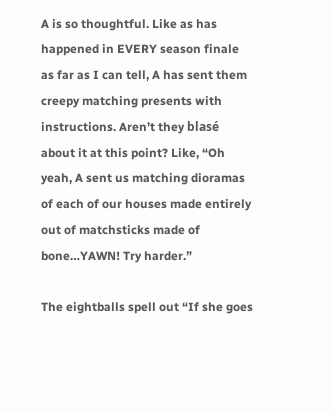A is so thoughtful. Like as has happened in EVERY season finale as far as I can tell, A has sent them creepy matching presents with instructions. Aren’t they blasé about it at this point? Like, “Oh yeah, A sent us matching dioramas of each of our houses made entirely out of matchsticks made of bone…YAWN! Try harder.”

The eightballs spell out “If she goes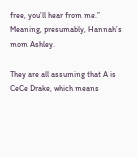free, you’ll hear from me.” Meaning, presumably, Hannah’s mom Ashley.

They are all assuming that A is CeCe Drake, which means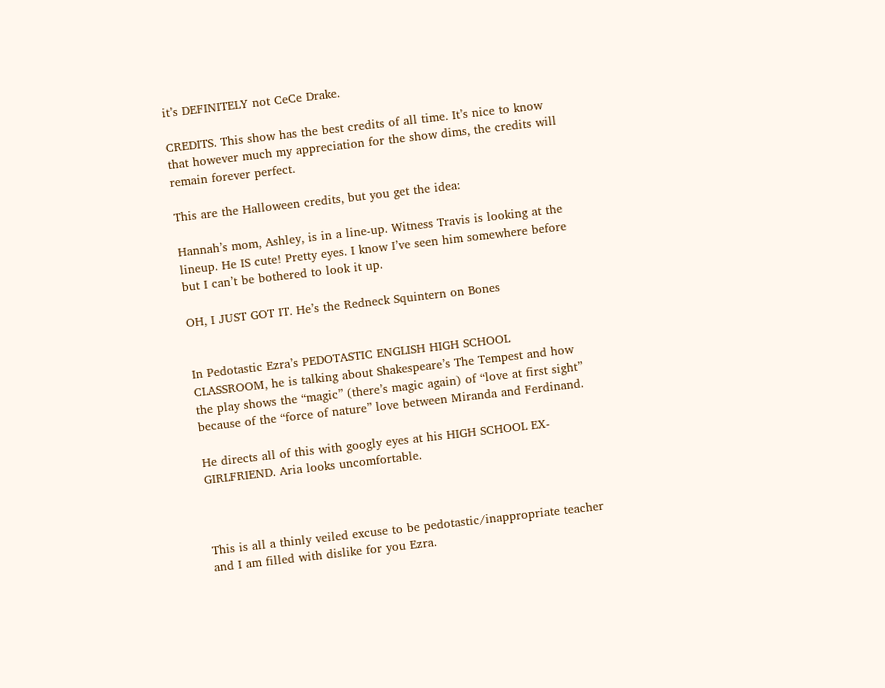it’s DEFINITELY not CeCe Drake.

CREDITS. This show has the best credits of all time. It’s nice to know that however much my appreciation for the show dims, the credits will remain forever perfect.

This are the Halloween credits, but you get the idea:

Hannah’s mom, Ashley, is in a line-up. Witness Travis is looking at the lineup. He IS cute! Pretty eyes. I know I’ve seen him somewhere before but I can’t be bothered to look it up.

OH, I JUST GOT IT. He’s the Redneck Squintern on Bones


In Pedotastic Ezra’s PEDOTASTIC ENGLISH HIGH SCHOOL CLASSROOM, he is talking about Shakespeare’s The Tempest and how the play shows the “magic” (there’s magic again) of “love at first sight” because of the “force of nature” love between Miranda and Ferdinand.

He directs all of this with googly eyes at his HIGH SCHOOL EX-GIRLFRIEND. Aria looks uncomfortable.



This is all a thinly veiled excuse to be pedotastic/inappropriate teacher and I am filled with dislike for you Ezra.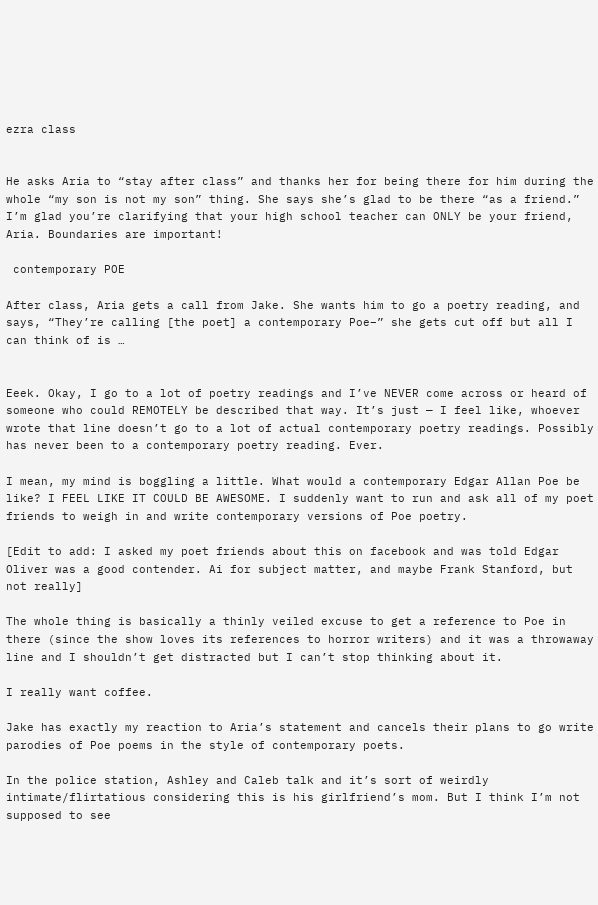ezra class


He asks Aria to “stay after class” and thanks her for being there for him during the whole “my son is not my son” thing. She says she’s glad to be there “as a friend.” I’m glad you’re clarifying that your high school teacher can ONLY be your friend, Aria. Boundaries are important!

 contemporary POE

After class, Aria gets a call from Jake. She wants him to go a poetry reading, and says, “They’re calling [the poet] a contemporary Poe–” she gets cut off but all I can think of is …


Eeek. Okay, I go to a lot of poetry readings and I’ve NEVER come across or heard of someone who could REMOTELY be described that way. It’s just — I feel like, whoever wrote that line doesn’t go to a lot of actual contemporary poetry readings. Possibly has never been to a contemporary poetry reading. Ever.

I mean, my mind is boggling a little. What would a contemporary Edgar Allan Poe be like? I FEEL LIKE IT COULD BE AWESOME. I suddenly want to run and ask all of my poet friends to weigh in and write contemporary versions of Poe poetry.

[Edit to add: I asked my poet friends about this on facebook and was told Edgar Oliver was a good contender. Ai for subject matter, and maybe Frank Stanford, but not really]

The whole thing is basically a thinly veiled excuse to get a reference to Poe in there (since the show loves its references to horror writers) and it was a throwaway line and I shouldn’t get distracted but I can’t stop thinking about it.

I really want coffee.

Jake has exactly my reaction to Aria’s statement and cancels their plans to go write parodies of Poe poems in the style of contemporary poets.

In the police station, Ashley and Caleb talk and it’s sort of weirdly intimate/flirtatious considering this is his girlfriend’s mom. But I think I’m not supposed to see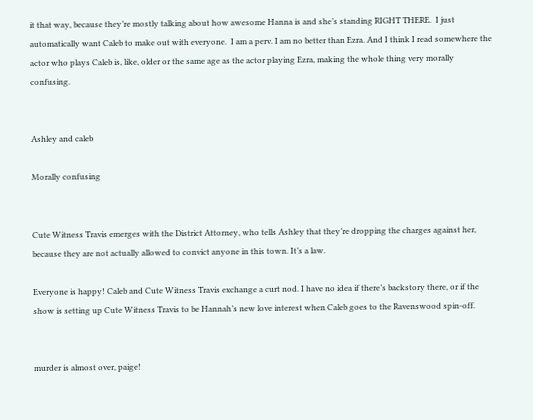it that way, because they’re mostly talking about how awesome Hanna is and she’s standing RIGHT THERE.  I just automatically want Caleb to make out with everyone.  I am a perv. I am no better than Ezra. And I think I read somewhere the actor who plays Caleb is, like, older or the same age as the actor playing Ezra, making the whole thing very morally confusing.


Ashley and caleb

Morally confusing


Cute Witness Travis emerges with the District Attorney, who tells Ashley that they’re dropping the charges against her, because they are not actually allowed to convict anyone in this town. It’s a law.

Everyone is happy! Caleb and Cute Witness Travis exchange a curt nod. I have no idea if there’s backstory there, or if the show is setting up Cute Witness Travis to be Hannah’s new love interest when Caleb goes to the Ravenswood spin-off.


murder is almost over, paige!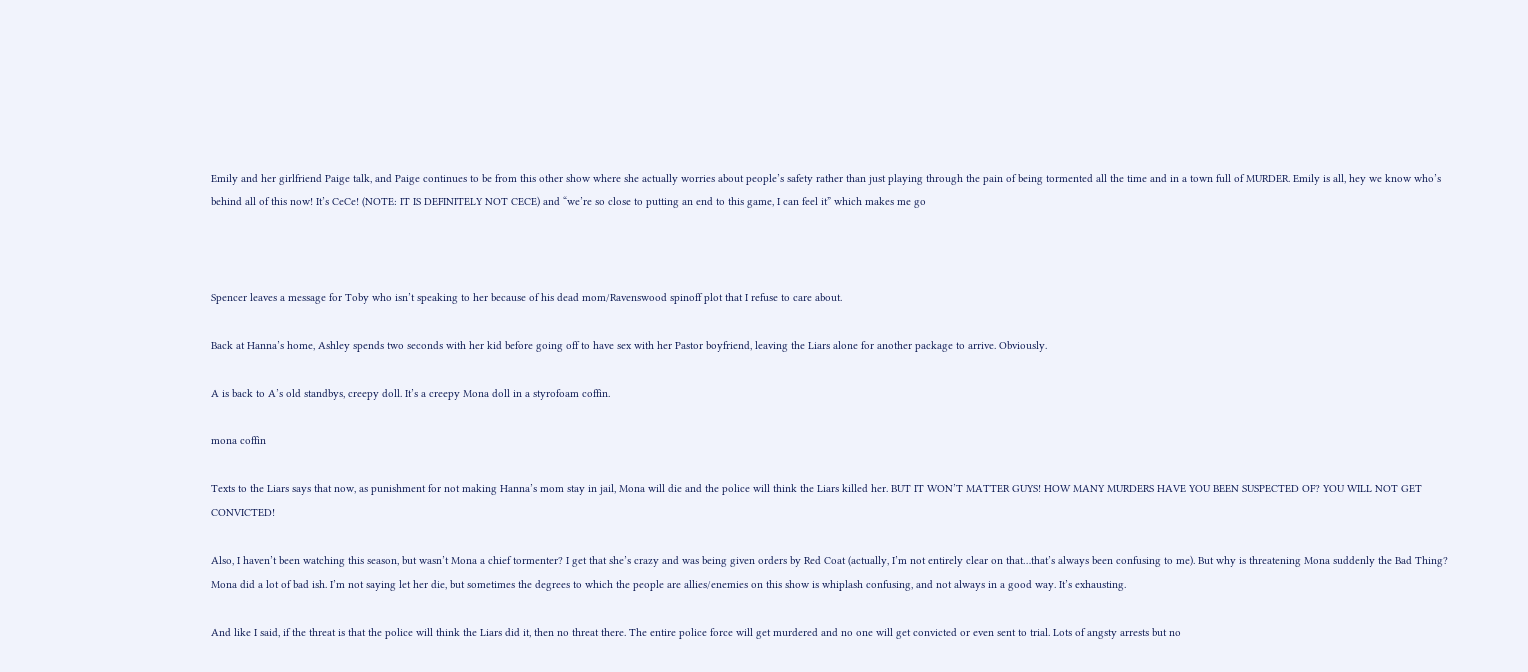Emily and her girlfriend Paige talk, and Paige continues to be from this other show where she actually worries about people’s safety rather than just playing through the pain of being tormented all the time and in a town full of MURDER. Emily is all, hey we know who’s behind all of this now! It’s CeCe! (NOTE: IT IS DEFINITELY NOT CECE) and “we’re so close to putting an end to this game, I can feel it” which makes me go



Spencer leaves a message for Toby who isn’t speaking to her because of his dead mom/Ravenswood spinoff plot that I refuse to care about.

Back at Hanna’s home, Ashley spends two seconds with her kid before going off to have sex with her Pastor boyfriend, leaving the Liars alone for another package to arrive. Obviously.

A is back to A’s old standbys, creepy doll. It’s a creepy Mona doll in a styrofoam coffin.

mona coffin

Texts to the Liars says that now, as punishment for not making Hanna’s mom stay in jail, Mona will die and the police will think the Liars killed her. BUT IT WON’T MATTER GUYS! HOW MANY MURDERS HAVE YOU BEEN SUSPECTED OF? YOU WILL NOT GET CONVICTED!

Also, I haven’t been watching this season, but wasn’t Mona a chief tormenter? I get that she’s crazy and was being given orders by Red Coat (actually, I’m not entirely clear on that…that’s always been confusing to me). But why is threatening Mona suddenly the Bad Thing? Mona did a lot of bad ish. I’m not saying let her die, but sometimes the degrees to which the people are allies/enemies on this show is whiplash confusing, and not always in a good way. It’s exhausting.

And like I said, if the threat is that the police will think the Liars did it, then no threat there. The entire police force will get murdered and no one will get convicted or even sent to trial. Lots of angsty arrests but no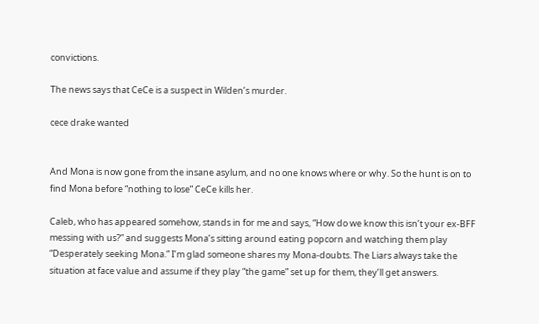convictions.

The news says that CeCe is a suspect in Wilden’s murder.

cece drake wanted


And Mona is now gone from the insane asylum, and no one knows where or why. So the hunt is on to find Mona before “nothing to lose” CeCe kills her.

Caleb, who has appeared somehow, stands in for me and says, “How do we know this isn’t your ex-BFF messing with us?” and suggests Mona’s sitting around eating popcorn and watching them play “Desperately seeking Mona.” I’m glad someone shares my Mona-doubts. The Liars always take the situation at face value and assume if they play “the game” set up for them, they’ll get answers.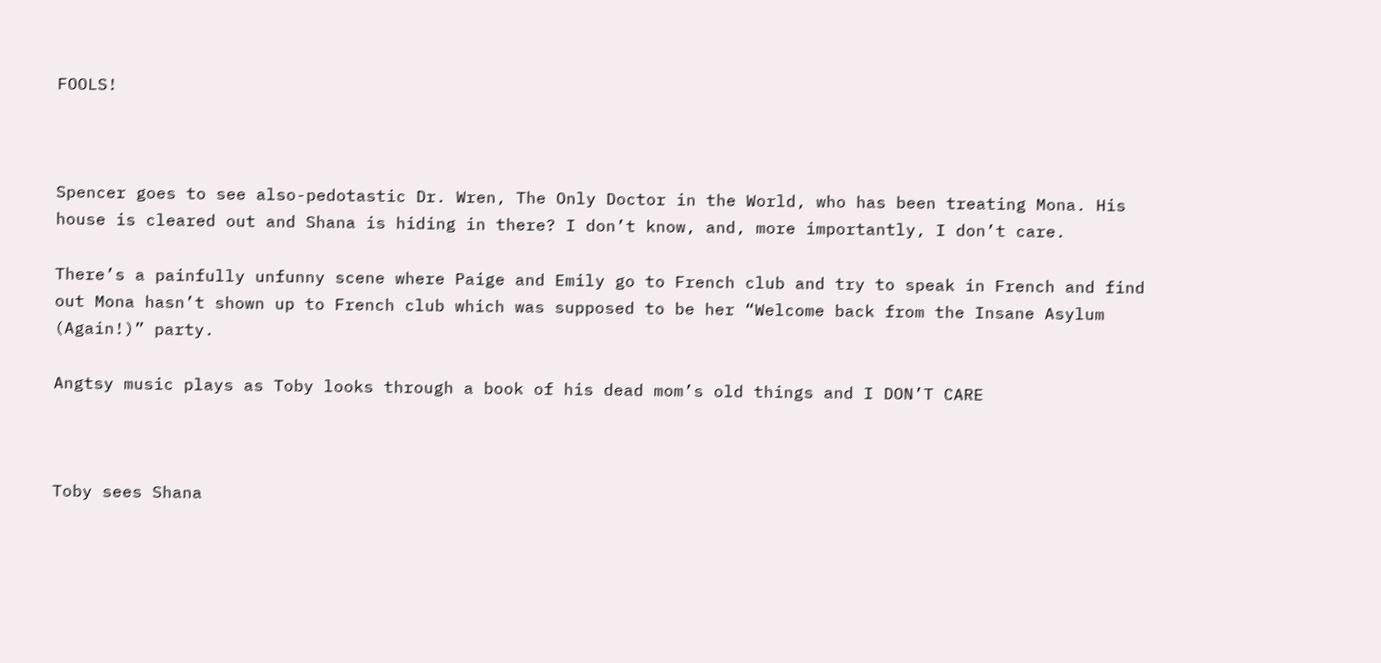FOOLS!



Spencer goes to see also-pedotastic Dr. Wren, The Only Doctor in the World, who has been treating Mona. His house is cleared out and Shana is hiding in there? I don’t know, and, more importantly, I don’t care.

There’s a painfully unfunny scene where Paige and Emily go to French club and try to speak in French and find out Mona hasn’t shown up to French club which was supposed to be her “Welcome back from the Insane Asylum (Again!)” party.

Angtsy music plays as Toby looks through a book of his dead mom’s old things and I DON’T CARE



Toby sees Shana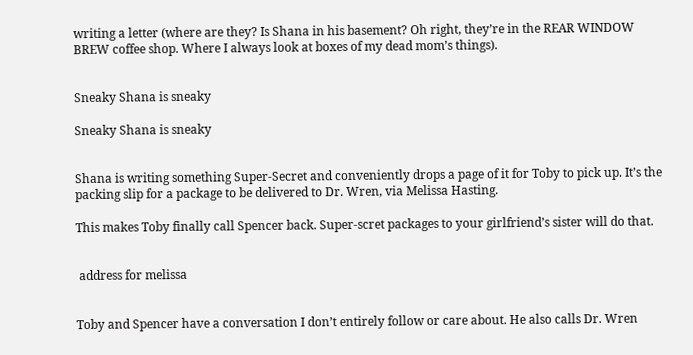writing a letter (where are they? Is Shana in his basement? Oh right, they’re in the REAR WINDOW BREW coffee shop. Where I always look at boxes of my dead mom’s things).


Sneaky Shana is sneaky

Sneaky Shana is sneaky


Shana is writing something Super-Secret and conveniently drops a page of it for Toby to pick up. It’s the packing slip for a package to be delivered to Dr. Wren, via Melissa Hasting.

This makes Toby finally call Spencer back. Super-scret packages to your girlfriend’s sister will do that.


 address for melissa


Toby and Spencer have a conversation I don’t entirely follow or care about. He also calls Dr. Wren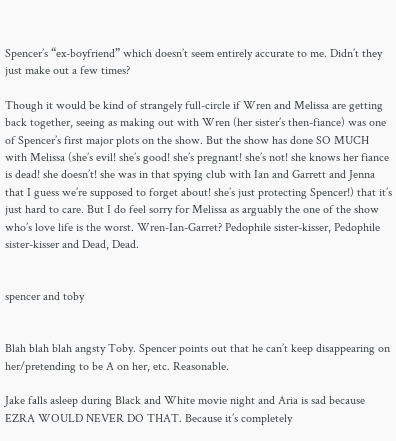Spencer’s “ex-boyfriend” which doesn’t seem entirely accurate to me. Didn’t they just make out a few times?

Though it would be kind of strangely full-circle if Wren and Melissa are getting back together, seeing as making out with Wren (her sister’s then-fiance) was one of Spencer’s first major plots on the show. But the show has done SO MUCH with Melissa (she’s evil! she’s good! she’s pregnant! she’s not! she knows her fiance is dead! she doesn’t! she was in that spying club with Ian and Garrett and Jenna that I guess we’re supposed to forget about! she’s just protecting Spencer!) that it’s just hard to care. But I do feel sorry for Melissa as arguably the one of the show who’s love life is the worst. Wren-Ian-Garret? Pedophile sister-kisser, Pedophile sister-kisser and Dead, Dead.


spencer and toby


Blah blah blah angsty Toby. Spencer points out that he can’t keep disappearing on her/pretending to be A on her, etc. Reasonable.

Jake falls asleep during Black and White movie night and Aria is sad because EZRA WOULD NEVER DO THAT. Because it’s completely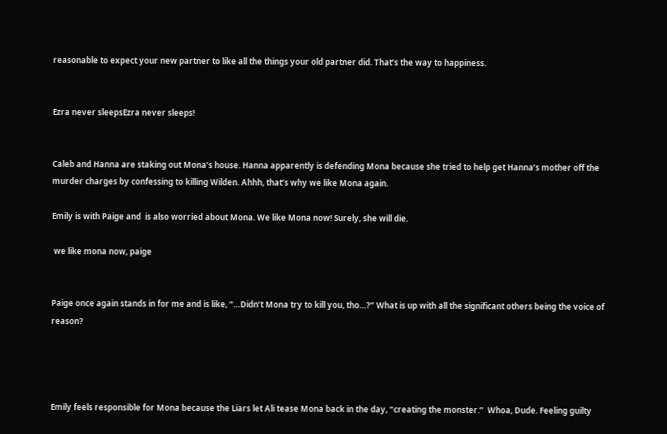reasonable to expect your new partner to like all the things your old partner did. That’s the way to happiness.


Ezra never sleepsEzra never sleeps!


Caleb and Hanna are staking out Mona’s house. Hanna apparently is defending Mona because she tried to help get Hanna’s mother off the murder charges by confessing to killing Wilden. Ahhh, that’s why we like Mona again.

Emily is with Paige and  is also worried about Mona. We like Mona now! Surely, she will die.

 we like mona now, paige


Paige once again stands in for me and is like, “…Didn’t Mona try to kill you, tho…?” What is up with all the significant others being the voice of reason?




Emily feels responsible for Mona because the Liars let Ali tease Mona back in the day, “creating the monster.”  Whoa, Dude. Feeling guilty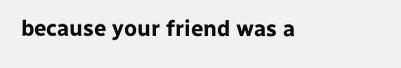because your friend was a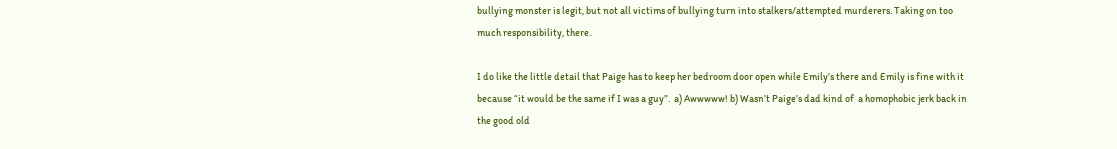bullying monster is legit, but not all victims of bullying turn into stalkers/attempted murderers. Taking on too much responsibility, there.

I do like the little detail that Paige has to keep her bedroom door open while Emily’s there and Emily is fine with it because “it would be the same if I was a guy”.  a) Awwwww! b) Wasn’t Paige’s dad kind of  a homophobic jerk back in the good old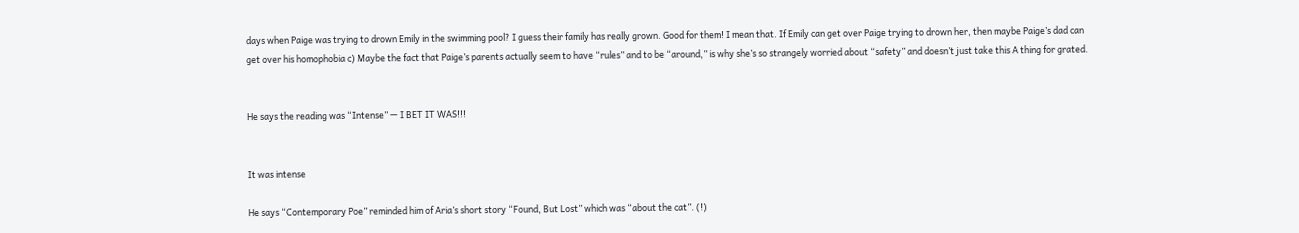days when Paige was trying to drown Emily in the swimming pool? I guess their family has really grown. Good for them! I mean that. If Emily can get over Paige trying to drown her, then maybe Paige’s dad can get over his homophobia c) Maybe the fact that Paige’s parents actually seem to have “rules” and to be “around,” is why she’s so strangely worried about “safety” and doesn’t just take this A thing for grated.


He says the reading was “Intense” — I BET IT WAS!!!


It was intense

He says “Contemporary Poe” reminded him of Aria’s short story “Found, But Lost” which was “about the cat”. (!)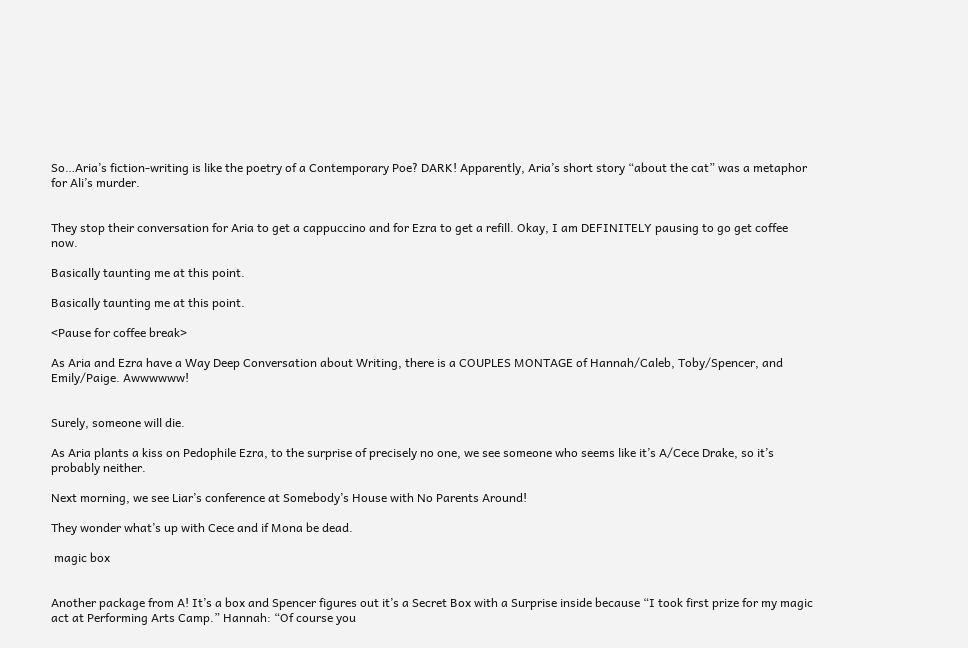So…Aria’s fiction-writing is like the poetry of a Contemporary Poe? DARK! Apparently, Aria’s short story “about the cat” was a metaphor for Ali’s murder.


They stop their conversation for Aria to get a cappuccino and for Ezra to get a refill. Okay, I am DEFINITELY pausing to go get coffee now.

Basically taunting me at this point.

Basically taunting me at this point.

<Pause for coffee break>

As Aria and Ezra have a Way Deep Conversation about Writing, there is a COUPLES MONTAGE of Hannah/Caleb, Toby/Spencer, and Emily/Paige. Awwwwww!


Surely, someone will die.

As Aria plants a kiss on Pedophile Ezra, to the surprise of precisely no one, we see someone who seems like it’s A/Cece Drake, so it’s probably neither.

Next morning, we see Liar’s conference at Somebody’s House with No Parents Around!

They wonder what’s up with Cece and if Mona be dead.

 magic box


Another package from A! It’s a box and Spencer figures out it’s a Secret Box with a Surprise inside because “I took first prize for my magic act at Performing Arts Camp.” Hannah: “Of course you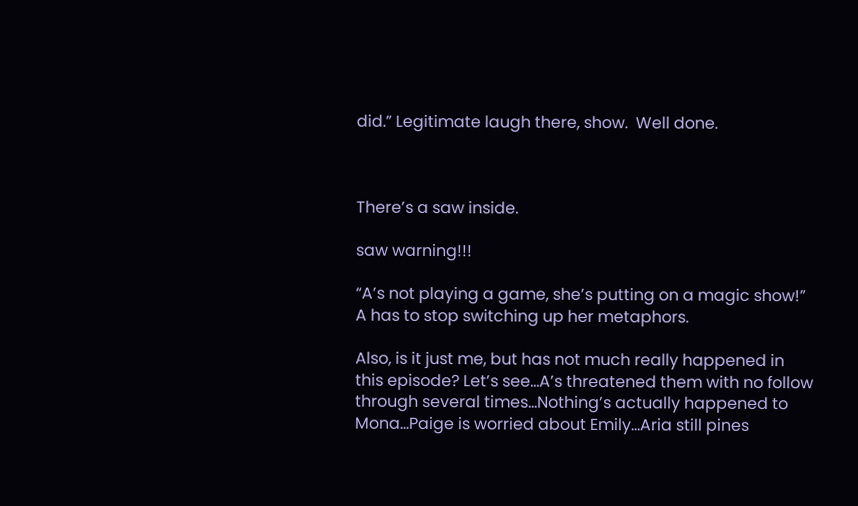did.” Legitimate laugh there, show.  Well done.



There’s a saw inside.

saw warning!!!

“A’s not playing a game, she’s putting on a magic show!” A has to stop switching up her metaphors.

Also, is it just me, but has not much really happened in this episode? Let’s see…A’s threatened them with no follow through several times…Nothing’s actually happened to Mona…Paige is worried about Emily…Aria still pines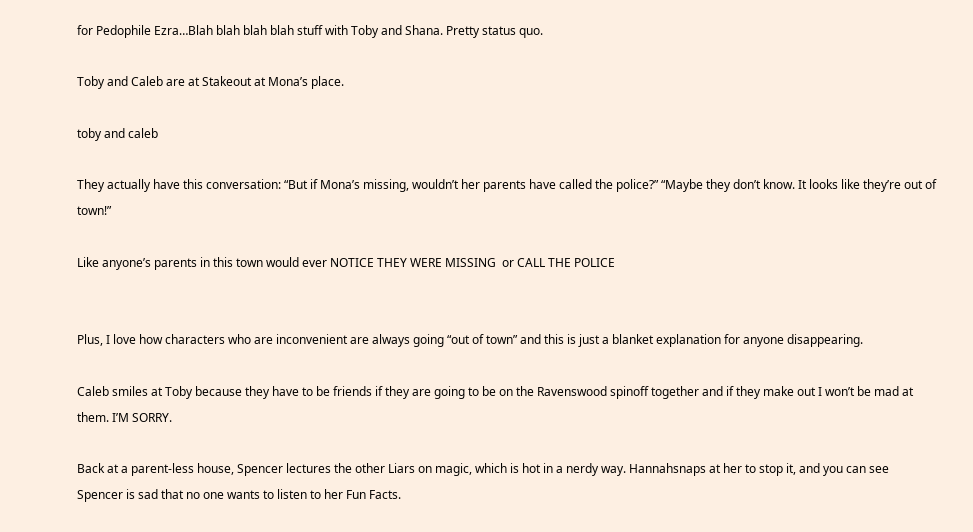for Pedophile Ezra…Blah blah blah blah stuff with Toby and Shana. Pretty status quo.

Toby and Caleb are at Stakeout at Mona’s place.

toby and caleb

They actually have this conversation: “But if Mona’s missing, wouldn’t her parents have called the police?” “Maybe they don’t know. It looks like they’re out of town!”

Like anyone’s parents in this town would ever NOTICE THEY WERE MISSING  or CALL THE POLICE


Plus, I love how characters who are inconvenient are always going “out of town” and this is just a blanket explanation for anyone disappearing.

Caleb smiles at Toby because they have to be friends if they are going to be on the Ravenswood spinoff together and if they make out I won’t be mad at them. I’M SORRY.

Back at a parent-less house, Spencer lectures the other Liars on magic, which is hot in a nerdy way. Hannahsnaps at her to stop it, and you can see Spencer is sad that no one wants to listen to her Fun Facts.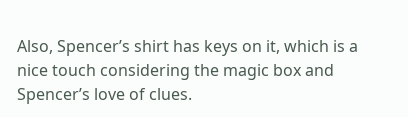Also, Spencer’s shirt has keys on it, which is a nice touch considering the magic box and Spencer’s love of clues.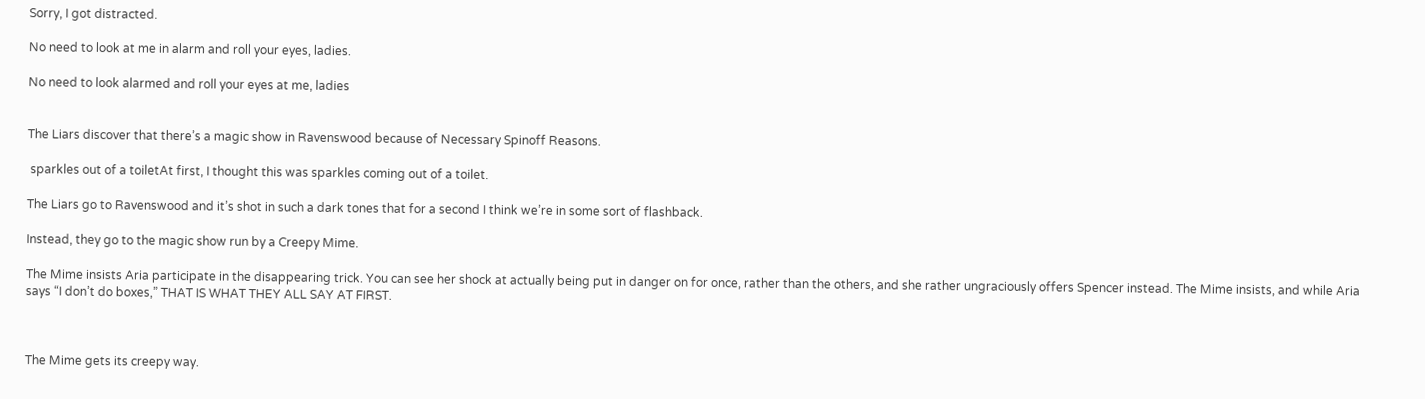Sorry, I got distracted.

No need to look at me in alarm and roll your eyes, ladies.

No need to look alarmed and roll your eyes at me, ladies


The Liars discover that there’s a magic show in Ravenswood because of Necessary Spinoff Reasons.

 sparkles out of a toiletAt first, I thought this was sparkles coming out of a toilet.

The Liars go to Ravenswood and it’s shot in such a dark tones that for a second I think we’re in some sort of flashback.

Instead, they go to the magic show run by a Creepy Mime.

The Mime insists Aria participate in the disappearing trick. You can see her shock at actually being put in danger on for once, rather than the others, and she rather ungraciously offers Spencer instead. The Mime insists, and while Aria says “I don’t do boxes,” THAT IS WHAT THEY ALL SAY AT FIRST.



The Mime gets its creepy way.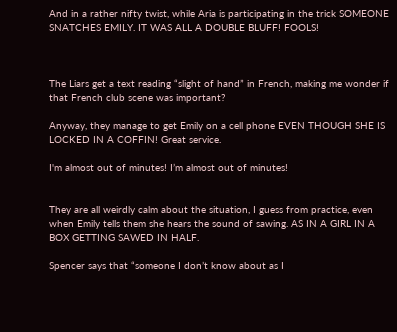And in a rather nifty twist, while Aria is participating in the trick SOMEONE SNATCHES EMILY. IT WAS ALL A DOUBLE BLUFF! FOOLS!



The Liars get a text reading “slight of hand” in French, making me wonder if that French club scene was important?

Anyway, they manage to get Emily on a cell phone EVEN THOUGH SHE IS LOCKED IN A COFFIN! Great service.

I'm almost out of minutes! I’m almost out of minutes!


They are all weirdly calm about the situation, I guess from practice, even when Emily tells them she hears the sound of sawing. AS IN A GIRL IN A BOX GETTING SAWED IN HALF.

Spencer says that “someone I don’t know about as I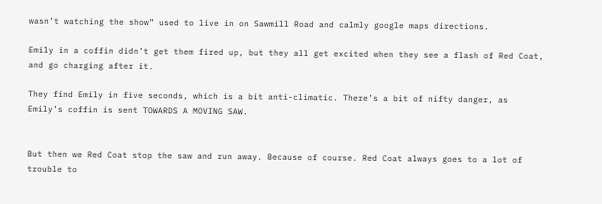wasn’t watching the show” used to live in on Sawmill Road and calmly google maps directions.

Emily in a coffin didn’t get them fired up, but they all get excited when they see a flash of Red Coat, and go charging after it.

They find Emily in five seconds, which is a bit anti-climatic. There’s a bit of nifty danger, as Emily’s coffin is sent TOWARDS A MOVING SAW.


But then we Red Coat stop the saw and run away. Because of course. Red Coat always goes to a lot of trouble to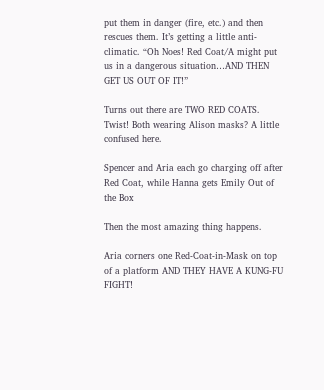put them in danger (fire, etc.) and then rescues them. It’s getting a little anti-climatic. “Oh Noes! Red Coat/A might put us in a dangerous situation…AND THEN GET US OUT OF IT!”

Turns out there are TWO RED COATS. Twist! Both wearing Alison masks? A little confused here.

Spencer and Aria each go charging off after Red Coat, while Hanna gets Emily Out of the Box

Then the most amazing thing happens.

Aria corners one Red-Coat-in-Mask on top of a platform AND THEY HAVE A KUNG-FU FIGHT!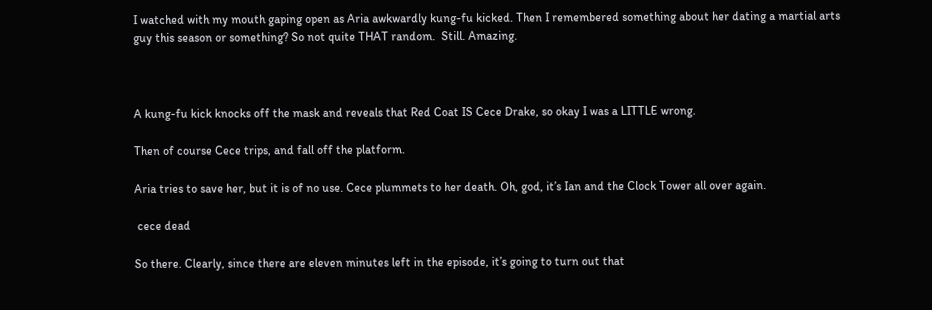I watched with my mouth gaping open as Aria awkwardly kung-fu kicked. Then I remembered something about her dating a martial arts guy this season or something? So not quite THAT random.  Still. Amazing.



A kung-fu kick knocks off the mask and reveals that Red Coat IS Cece Drake, so okay I was a LITTLE wrong.

Then of course Cece trips, and fall off the platform.

Aria tries to save her, but it is of no use. Cece plummets to her death. Oh, god, it’s Ian and the Clock Tower all over again.

 cece dead

So there. Clearly, since there are eleven minutes left in the episode, it’s going to turn out that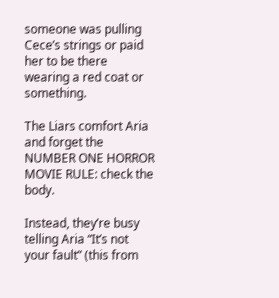someone was pulling Cece’s strings or paid her to be there wearing a red coat or something.

The Liars comfort Aria and forget the NUMBER ONE HORROR MOVIE RULE: check the body.

Instead, they’re busy telling Aria “It’s not your fault” (this from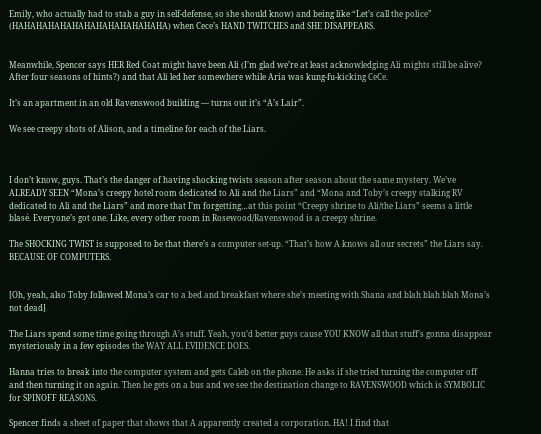Emily, who actually had to stab a guy in self-defense, so she should know) and being like “Let’s call the police” (HAHAHAHAHAHAHAHAHAHAHAHAHA) when Cece’s HAND TWITCHES and SHE DISAPPEARS.


Meanwhile, Spencer says HER Red Coat might have been Ali (I’m glad we’re at least acknowledging Ali mights still be alive? After four seasons of hints?) and that Ali led her somewhere while Aria was kung-fu-kicking CeCe.

It’s an apartment in an old Ravenswood building — turns out it’s “A’s Lair”.

We see creepy shots of Alison, and a timeline for each of the Liars.



I don’t know, guys. That’s the danger of having shocking twists season after season about the same mystery. We’ve ALREADY SEEN “Mona’s creepy hotel room dedicated to Ali and the Liars” and “Mona and Toby’s creepy stalking RV dedicated to Ali and the Liars” and more that I’m forgetting…at this point “Creepy shrine to Ali/the Liars” seems a little blasé. Everyone’s got one. Like, every other room in Rosewood/Ravenswood is a creepy shrine.

The SHOCKING TWIST is supposed to be that there’s a computer set-up. “That’s how A knows all our secrets” the Liars say. BECAUSE OF COMPUTERS.


[Oh, yeah, also Toby followed Mona’s car to a bed and breakfast where she’s meeting with Shana and blah blah blah Mona’s not dead]

The Liars spend some time going through A’s stuff. Yeah, you’d better guys cause YOU KNOW all that stuff’s gonna disappear mysteriously in a few episodes the WAY ALL EVIDENCE DOES.

Hanna tries to break into the computer system and gets Caleb on the phone. He asks if she tried turning the computer off and then turning it on again. Then he gets on a bus and we see the destination change to RAVENSWOOD which is SYMBOLIC for SPINOFF REASONS.

Spencer finds a sheet of paper that shows that A apparently created a corporation. HA! I find that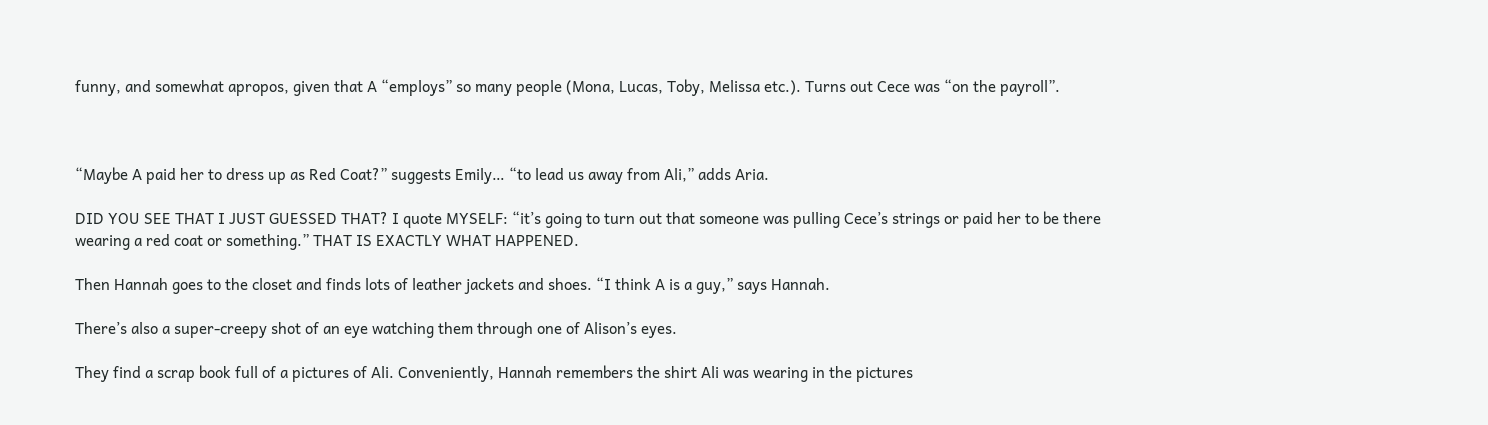funny, and somewhat apropos, given that A “employs” so many people (Mona, Lucas, Toby, Melissa etc.). Turns out Cece was “on the payroll”.



“Maybe A paid her to dress up as Red Coat?” suggests Emily… “to lead us away from Ali,” adds Aria.

DID YOU SEE THAT I JUST GUESSED THAT? I quote MYSELF: “it’s going to turn out that someone was pulling Cece’s strings or paid her to be there wearing a red coat or something.” THAT IS EXACTLY WHAT HAPPENED.

Then Hannah goes to the closet and finds lots of leather jackets and shoes. “I think A is a guy,” says Hannah.

There’s also a super-creepy shot of an eye watching them through one of Alison’s eyes.

They find a scrap book full of a pictures of Ali. Conveniently, Hannah remembers the shirt Ali was wearing in the pictures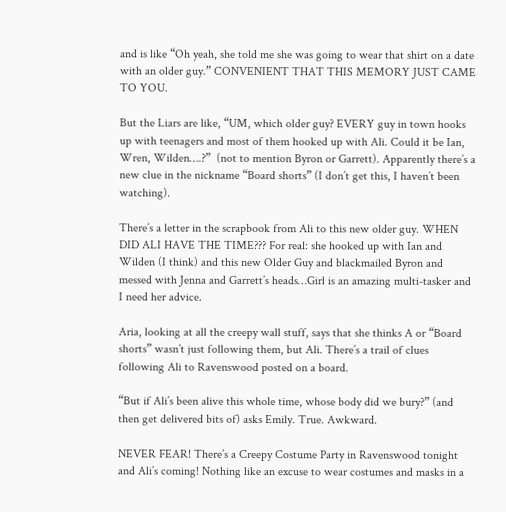and is like “Oh yeah, she told me she was going to wear that shirt on a date with an older guy.” CONVENIENT THAT THIS MEMORY JUST CAME TO YOU.

But the Liars are like, “UM, which older guy? EVERY guy in town hooks up with teenagers and most of them hooked up with Ali. Could it be Ian, Wren, Wilden….?”  (not to mention Byron or Garrett). Apparently there’s a new clue in the nickname “Board shorts” (I don’t get this, I haven’t been watching).

There’s a letter in the scrapbook from Ali to this new older guy. WHEN DID ALI HAVE THE TIME??? For real: she hooked up with Ian and Wilden (I think) and this new Older Guy and blackmailed Byron and messed with Jenna and Garrett’s heads…Girl is an amazing multi-tasker and I need her advice.

Aria, looking at all the creepy wall stuff, says that she thinks A or “Board shorts” wasn’t just following them, but Ali. There’s a trail of clues following Ali to Ravenswood posted on a board.

“But if Ali’s been alive this whole time, whose body did we bury?” (and then get delivered bits of) asks Emily. True. Awkward.

NEVER FEAR! There’s a Creepy Costume Party in Ravenswood tonight and Ali’s coming! Nothing like an excuse to wear costumes and masks in a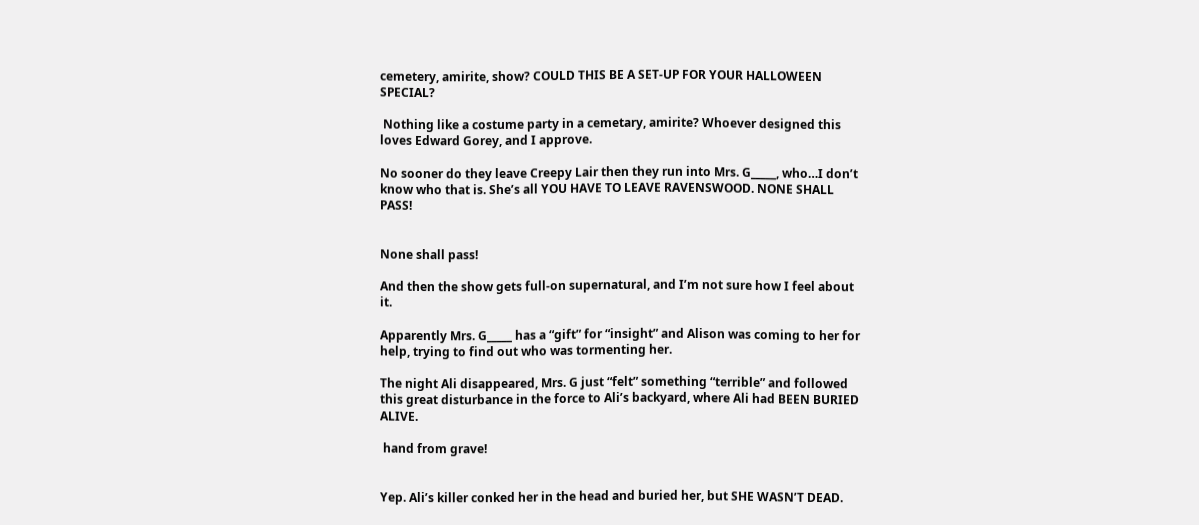cemetery, amirite, show? COULD THIS BE A SET-UP FOR YOUR HALLOWEEN SPECIAL?

 Nothing like a costume party in a cemetary, amirite? Whoever designed this loves Edward Gorey, and I approve.

No sooner do they leave Creepy Lair then they run into Mrs. G_____, who…I don’t know who that is. She’s all YOU HAVE TO LEAVE RAVENSWOOD. NONE SHALL PASS!


None shall pass!

And then the show gets full-on supernatural, and I’m not sure how I feel about it.

Apparently Mrs. G_____ has a “gift” for “insight” and Alison was coming to her for help, trying to find out who was tormenting her.

The night Ali disappeared, Mrs. G just “felt” something “terrible” and followed this great disturbance in the force to Ali’s backyard, where Ali had BEEN BURIED ALIVE.

 hand from grave!


Yep. Ali’s killer conked her in the head and buried her, but SHE WASN’T DEAD.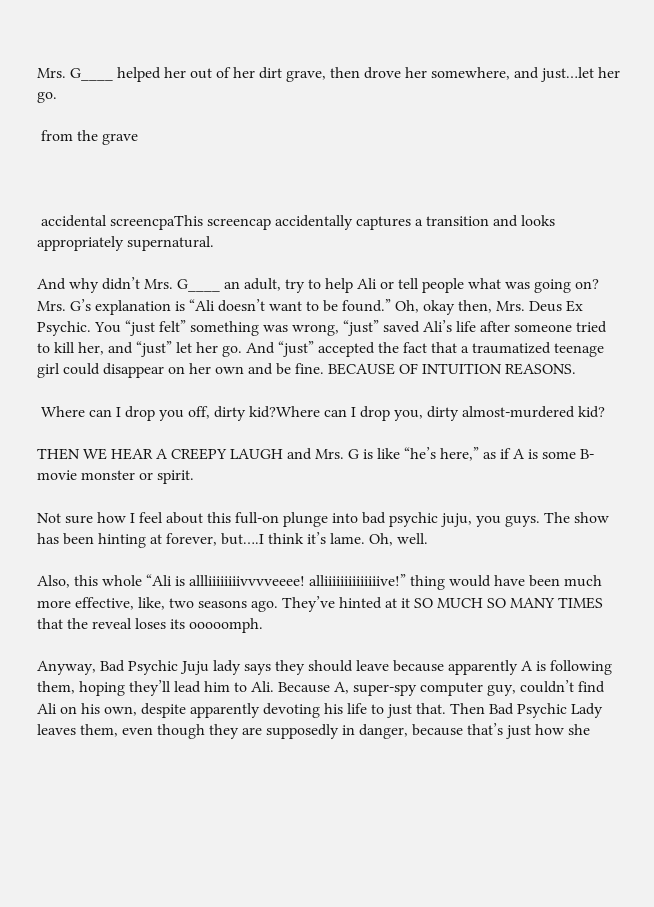Mrs. G____ helped her out of her dirt grave, then drove her somewhere, and just…let her go.

 from the grave



 accidental screencpaThis screencap accidentally captures a transition and looks appropriately supernatural.

And why didn’t Mrs. G____ an adult, try to help Ali or tell people what was going on? Mrs. G’s explanation is “Ali doesn’t want to be found.” Oh, okay then, Mrs. Deus Ex Psychic. You “just felt” something was wrong, “just” saved Ali’s life after someone tried to kill her, and “just” let her go. And “just” accepted the fact that a traumatized teenage girl could disappear on her own and be fine. BECAUSE OF INTUITION REASONS.

 Where can I drop you off, dirty kid?Where can I drop you, dirty almost-murdered kid?

THEN WE HEAR A CREEPY LAUGH and Mrs. G is like “he’s here,” as if A is some B-movie monster or spirit.

Not sure how I feel about this full-on plunge into bad psychic juju, you guys. The show has been hinting at forever, but….I think it’s lame. Oh, well.

Also, this whole “Ali is allliiiiiiiivvvveeee! alliiiiiiiiiiiiiive!” thing would have been much more effective, like, two seasons ago. They’ve hinted at it SO MUCH SO MANY TIMES that the reveal loses its ooooomph.

Anyway, Bad Psychic Juju lady says they should leave because apparently A is following them, hoping they’ll lead him to Ali. Because A, super-spy computer guy, couldn’t find Ali on his own, despite apparently devoting his life to just that. Then Bad Psychic Lady leaves them, even though they are supposedly in danger, because that’s just how she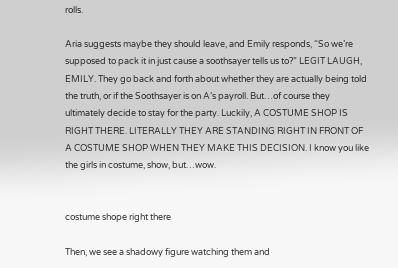rolls.

Aria suggests maybe they should leave, and Emily responds, “So we’re supposed to pack it in just cause a soothsayer tells us to?” LEGIT LAUGH, EMILY. They go back and forth about whether they are actually being told the truth, or if the Soothsayer is on A’s payroll. But…of course they ultimately decide to stay for the party. Luckily, A COSTUME SHOP IS RIGHT THERE. LITERALLY THEY ARE STANDING RIGHT IN FRONT OF A COSTUME SHOP WHEN THEY MAKE THIS DECISION. I know you like the girls in costume, show, but…wow.


costume shope right there

Then, we see a shadowy figure watching them and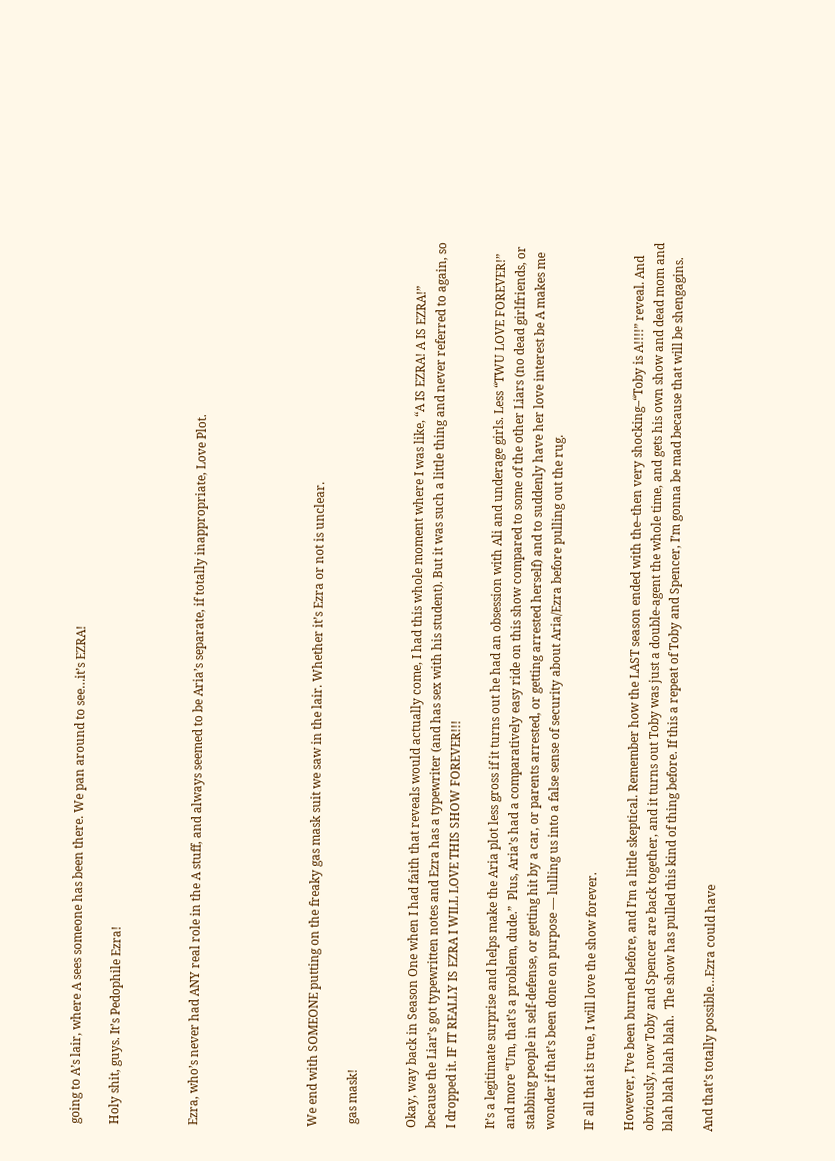going to A’s lair, where A sees someone has been there. We pan around to see…it’s EZRA!

Holy shit, guys. It’s Pedophile Ezra!



Ezra, who’s never had ANY real role in the A stuff, and always seemed to be Aria’s separate, if totally inappropriate, Love Plot.





We end with SOMEONE putting on the freaky gas mask suit we saw in the lair. Whether it’s Ezra or not is unclear.

 gas mask!


Okay, way back in Season One when I had faith that reveals would actually come, I had this whole moment where I was like, “A IS EZRA! A IS EZRA!” because the Liar’s got typewritten notes and Ezra has a typewriter (and has sex with his student). But it was such a little thing and never referred to again, so I dropped it. IF IT REALLY IS EZRA I WILL LOVE THIS SHOW FOREVER!!!

It’s a legitimate surprise and helps make the Aria plot less gross if it turns out he had an obsession with Ali and underage girls. Less “TWU LOVE FOREVER!” and more “Um, that’s a problem, dude.”  Plus, Aria’s had a comparatively easy ride on this show compared to some of the other Liars (no dead girlfriends, or stabbing people in self-defense, or getting hit by a car, or parents arrested, or getting arrested herself) and to suddenly have her love interest be A makes me wonder if that’s been done on purpose — lulling us into a false sense of security about Aria/Ezra before pulling out the rug.

IF all that is true, I will love the show forever.

However, I’ve been burned before, and I’m a little skeptical. Remember how the LAST season ended with the–then very shocking–“Toby is A!!!!” reveal. And obviously, now Toby and Spencer are back together, and it turns out Toby was just a double-agent the whole time, and gets his own show and dead mom and blah blah blah blah.  The show has pulled this kind of thing before. If this a repeat of Toby and Spencer, I’m gonna be mad because that will be shengagins.

And that’s totally possible…Ezra could have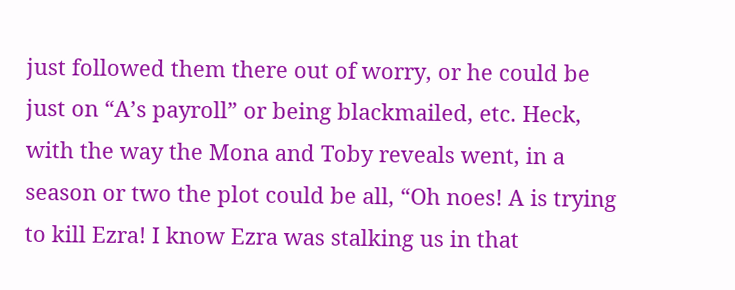just followed them there out of worry, or he could be just on “A’s payroll” or being blackmailed, etc. Heck, with the way the Mona and Toby reveals went, in a season or two the plot could be all, “Oh noes! A is trying to kill Ezra! I know Ezra was stalking us in that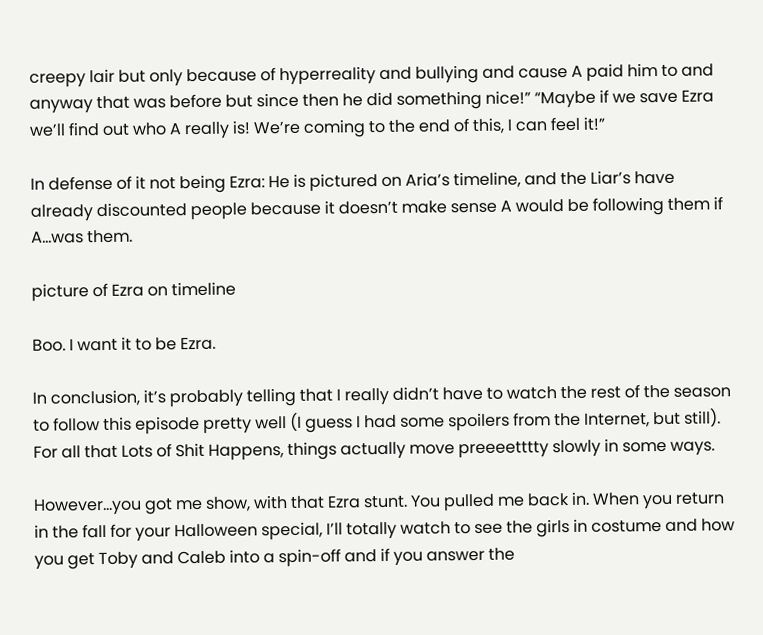creepy lair but only because of hyperreality and bullying and cause A paid him to and anyway that was before but since then he did something nice!” “Maybe if we save Ezra we’ll find out who A really is! We’re coming to the end of this, I can feel it!”

In defense of it not being Ezra: He is pictured on Aria’s timeline, and the Liar’s have already discounted people because it doesn’t make sense A would be following them if A…was them.

picture of Ezra on timeline

Boo. I want it to be Ezra.

In conclusion, it’s probably telling that I really didn’t have to watch the rest of the season to follow this episode pretty well (I guess I had some spoilers from the Internet, but still). For all that Lots of Shit Happens, things actually move preeeetttty slowly in some ways.

However…you got me show, with that Ezra stunt. You pulled me back in. When you return in the fall for your Halloween special, I’ll totally watch to see the girls in costume and how you get Toby and Caleb into a spin-off and if you answer the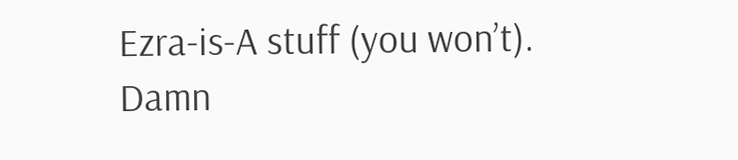Ezra-is-A stuff (you won’t). Damn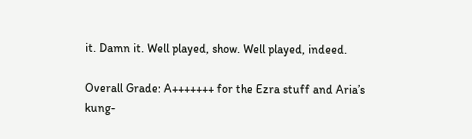it. Damn it. Well played, show. Well played, indeed.

Overall Grade: A+++++++ for the Ezra stuff and Aria’s kung-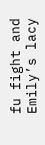fu fight and Emily’s lacy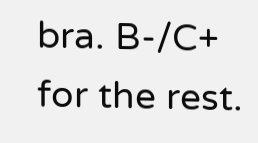bra. B-/C+ for the rest.